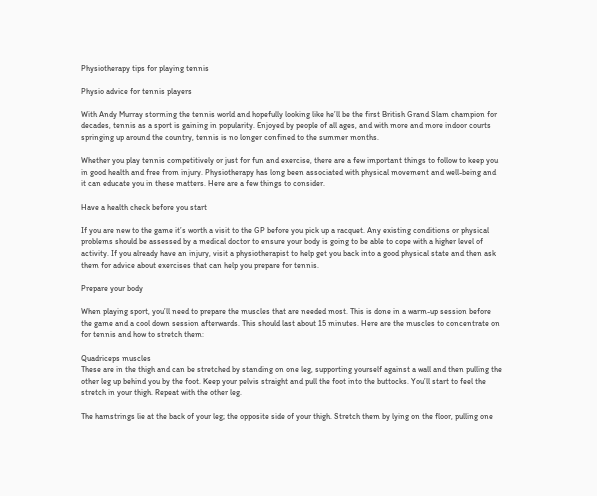Physiotherapy tips for playing tennis

Physio advice for tennis players

With Andy Murray storming the tennis world and hopefully looking like he’ll be the first British Grand Slam champion for decades, tennis as a sport is gaining in popularity. Enjoyed by people of all ages, and with more and more indoor courts springing up around the country, tennis is no longer confined to the summer months.

Whether you play tennis competitively or just for fun and exercise, there are a few important things to follow to keep you in good health and free from injury. Physiotherapy has long been associated with physical movement and well-being and it can educate you in these matters. Here are a few things to consider.

Have a health check before you start

If you are new to the game it’s worth a visit to the GP before you pick up a racquet. Any existing conditions or physical problems should be assessed by a medical doctor to ensure your body is going to be able to cope with a higher level of activity. If you already have an injury, visit a physiotherapist to help get you back into a good physical state and then ask them for advice about exercises that can help you prepare for tennis.

Prepare your body

When playing sport, you’ll need to prepare the muscles that are needed most. This is done in a warm-up session before the game and a cool down session afterwards. This should last about 15 minutes. Here are the muscles to concentrate on for tennis and how to stretch them:

Quadriceps muscles
These are in the thigh and can be stretched by standing on one leg, supporting yourself against a wall and then pulling the other leg up behind you by the foot. Keep your pelvis straight and pull the foot into the buttocks. You’ll start to feel the stretch in your thigh. Repeat with the other leg.

The hamstrings lie at the back of your leg; the opposite side of your thigh. Stretch them by lying on the floor, pulling one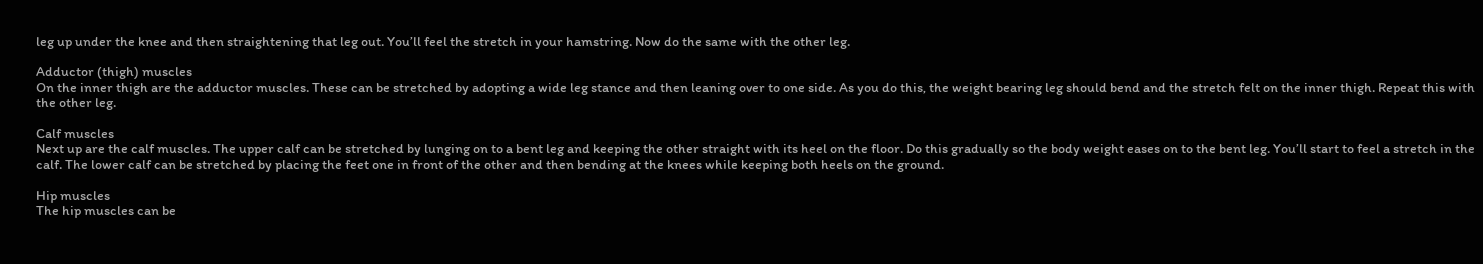leg up under the knee and then straightening that leg out. You’ll feel the stretch in your hamstring. Now do the same with the other leg.

Adductor (thigh) muscles
On the inner thigh are the adductor muscles. These can be stretched by adopting a wide leg stance and then leaning over to one side. As you do this, the weight bearing leg should bend and the stretch felt on the inner thigh. Repeat this with the other leg.

Calf muscles
Next up are the calf muscles. The upper calf can be stretched by lunging on to a bent leg and keeping the other straight with its heel on the floor. Do this gradually so the body weight eases on to the bent leg. You’ll start to feel a stretch in the calf. The lower calf can be stretched by placing the feet one in front of the other and then bending at the knees while keeping both heels on the ground.

Hip muscles
The hip muscles can be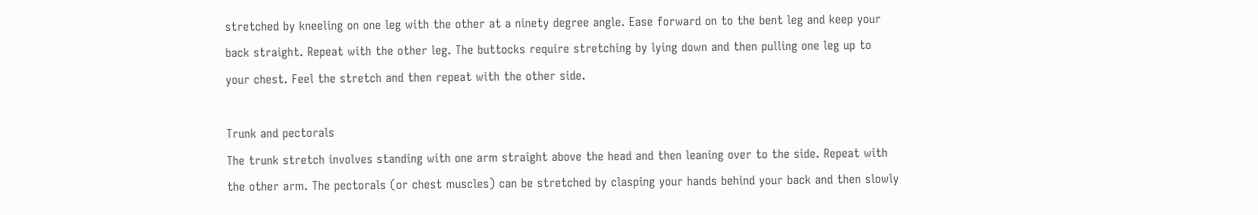stretched by kneeling on one leg with the other at a ninety degree angle. Ease forward on to the bent leg and keep your back straight. Repeat with the other leg. The buttocks require stretching by lying down and then pulling one leg up to your chest. Feel the stretch and then repeat with the other side.

Trunk and pectorals
The trunk stretch involves standing with one arm straight above the head and then leaning over to the side. Repeat with the other arm. The pectorals (or chest muscles) can be stretched by clasping your hands behind your back and then slowly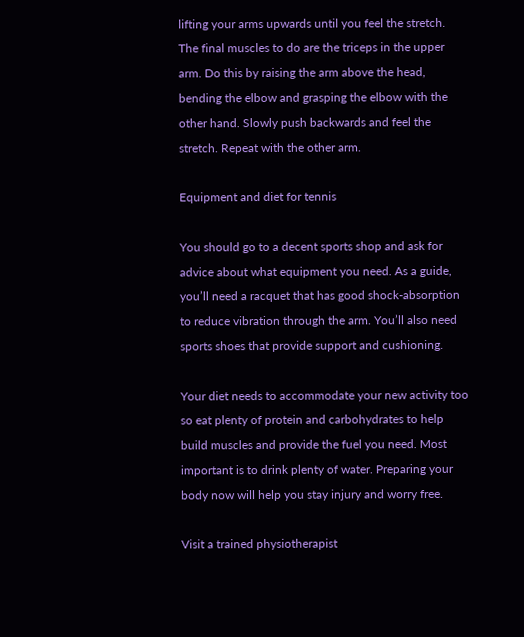lifting your arms upwards until you feel the stretch. The final muscles to do are the triceps in the upper arm. Do this by raising the arm above the head, bending the elbow and grasping the elbow with the other hand. Slowly push backwards and feel the stretch. Repeat with the other arm.

Equipment and diet for tennis

You should go to a decent sports shop and ask for advice about what equipment you need. As a guide, you’ll need a racquet that has good shock-absorption to reduce vibration through the arm. You’ll also need sports shoes that provide support and cushioning.

Your diet needs to accommodate your new activity too so eat plenty of protein and carbohydrates to help build muscles and provide the fuel you need. Most important is to drink plenty of water. Preparing your body now will help you stay injury and worry free.

Visit a trained physiotherapist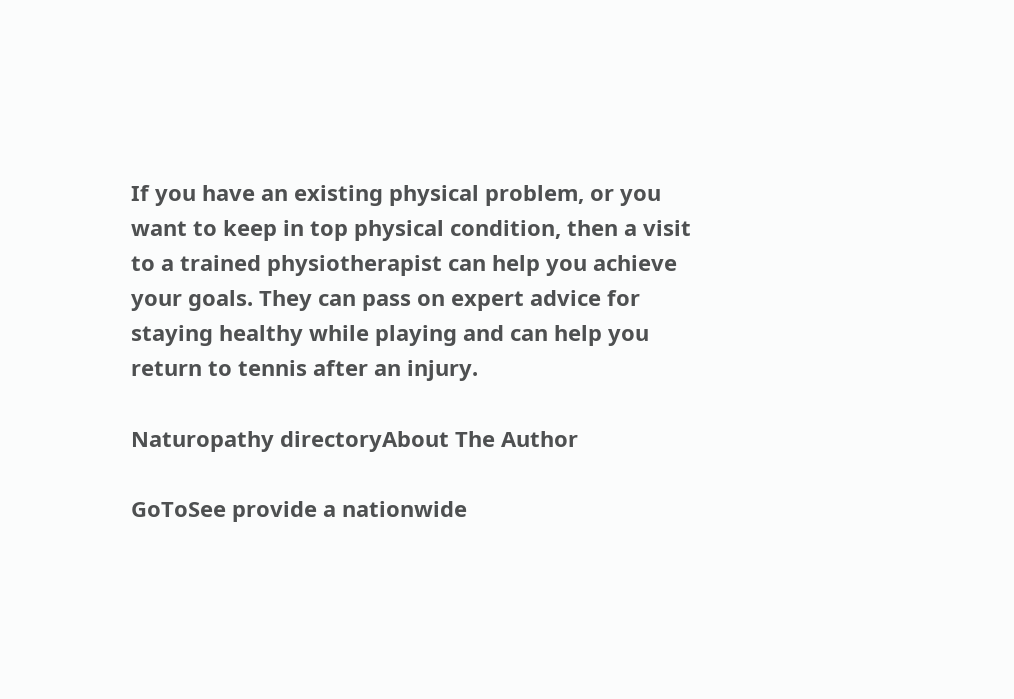If you have an existing physical problem, or you want to keep in top physical condition, then a visit to a trained physiotherapist can help you achieve your goals. They can pass on expert advice for staying healthy while playing and can help you return to tennis after an injury.

Naturopathy directoryAbout The Author

GoToSee provide a nationwide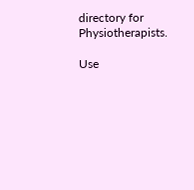directory for Physiotherapists.

Use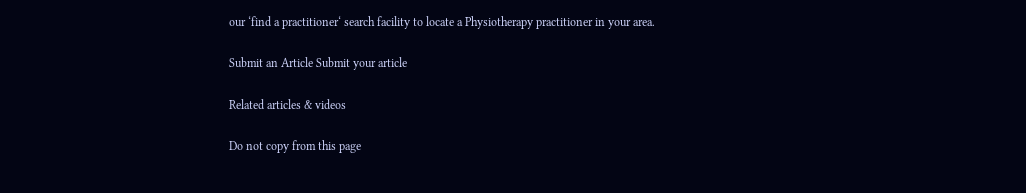our ‘find a practitioner‘ search facility to locate a Physiotherapy practitioner in your area.

Submit an Article Submit your article

Related articles & videos

Do not copy from this page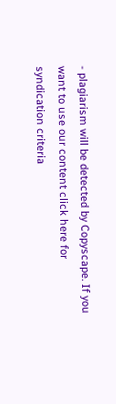- plagiarism will be detected by Copyscape. If you want to use our content click here for syndication criteria